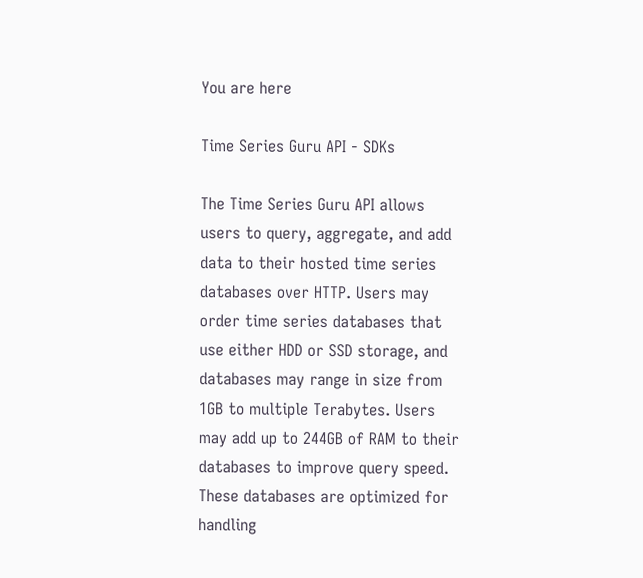You are here

Time Series Guru API - SDKs

The Time Series Guru API allows users to query, aggregate, and add data to their hosted time series databases over HTTP. Users may order time series databases that use either HDD or SSD storage, and databases may range in size from 1GB to multiple Terabytes. Users may add up to 244GB of RAM to their databases to improve query speed. These databases are optimized for handling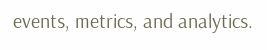events, metrics, and analytics.